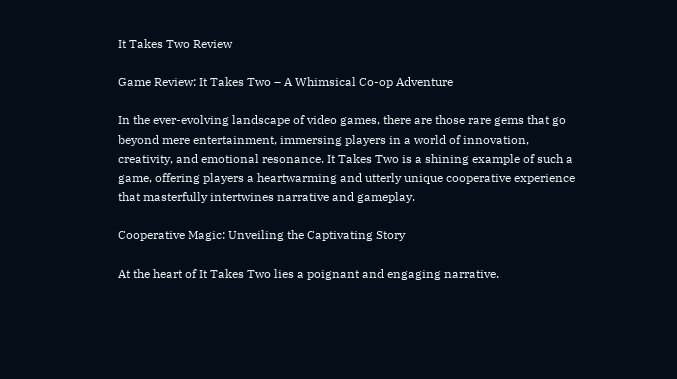It Takes Two Review

Game Review: It Takes Two – A Whimsical Co-op Adventure

In the ever-evolving landscape of video games, there are those rare gems that go beyond mere entertainment, immersing players in a world of innovation, creativity, and emotional resonance. It Takes Two is a shining example of such a game, offering players a heartwarming and utterly unique cooperative experience that masterfully intertwines narrative and gameplay.

Cooperative Magic: Unveiling the Captivating Story

At the heart of It Takes Two lies a poignant and engaging narrative.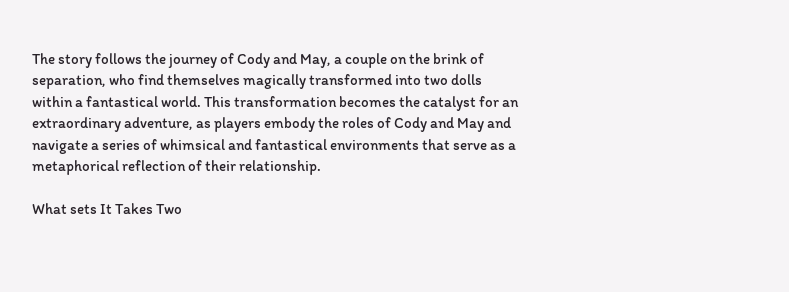The story follows the journey of Cody and May, a couple on the brink of separation, who find themselves magically transformed into two dolls within a fantastical world. This transformation becomes the catalyst for an extraordinary adventure, as players embody the roles of Cody and May and navigate a series of whimsical and fantastical environments that serve as a metaphorical reflection of their relationship.

What sets It Takes Two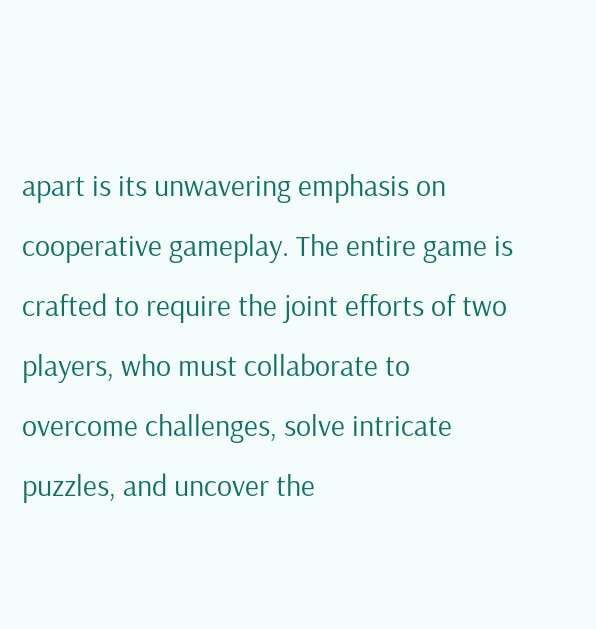apart is its unwavering emphasis on cooperative gameplay. The entire game is crafted to require the joint efforts of two players, who must collaborate to overcome challenges, solve intricate puzzles, and uncover the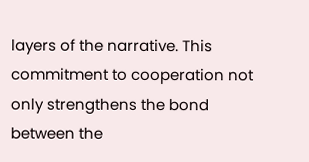layers of the narrative. This commitment to cooperation not only strengthens the bond between the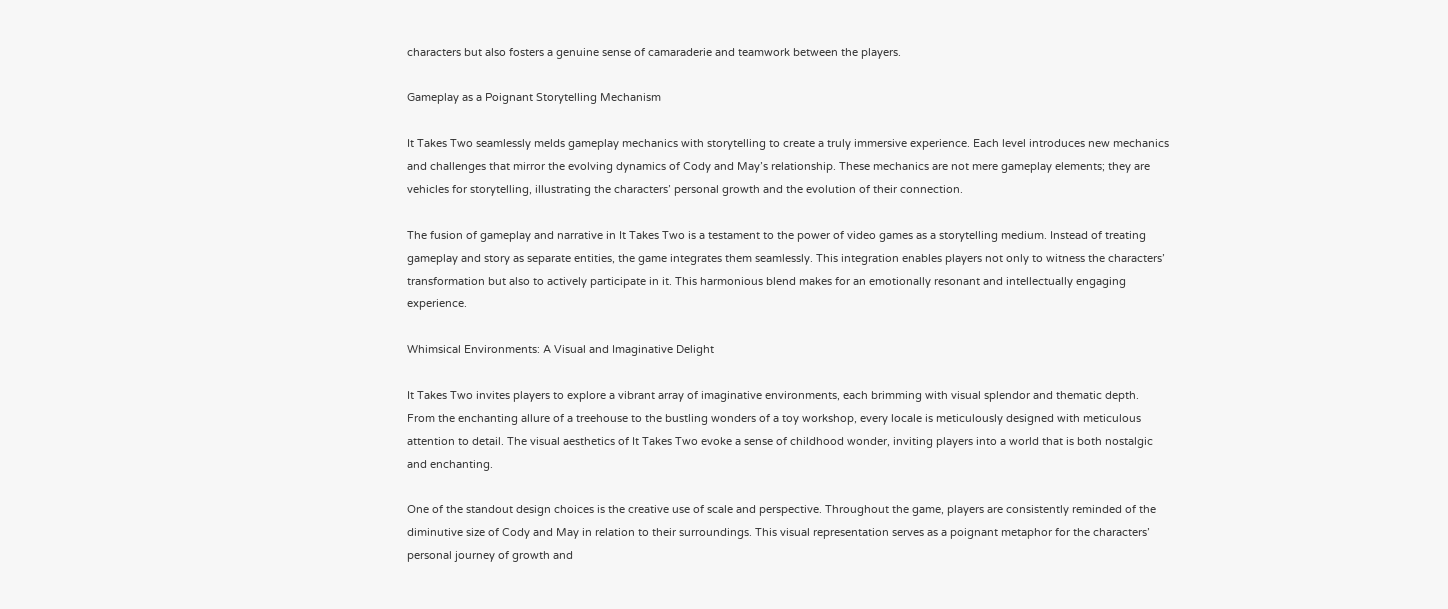characters but also fosters a genuine sense of camaraderie and teamwork between the players.

Gameplay as a Poignant Storytelling Mechanism

It Takes Two seamlessly melds gameplay mechanics with storytelling to create a truly immersive experience. Each level introduces new mechanics and challenges that mirror the evolving dynamics of Cody and May’s relationship. These mechanics are not mere gameplay elements; they are vehicles for storytelling, illustrating the characters’ personal growth and the evolution of their connection.

The fusion of gameplay and narrative in It Takes Two is a testament to the power of video games as a storytelling medium. Instead of treating gameplay and story as separate entities, the game integrates them seamlessly. This integration enables players not only to witness the characters’ transformation but also to actively participate in it. This harmonious blend makes for an emotionally resonant and intellectually engaging experience.

Whimsical Environments: A Visual and Imaginative Delight

It Takes Two invites players to explore a vibrant array of imaginative environments, each brimming with visual splendor and thematic depth. From the enchanting allure of a treehouse to the bustling wonders of a toy workshop, every locale is meticulously designed with meticulous attention to detail. The visual aesthetics of It Takes Two evoke a sense of childhood wonder, inviting players into a world that is both nostalgic and enchanting.

One of the standout design choices is the creative use of scale and perspective. Throughout the game, players are consistently reminded of the diminutive size of Cody and May in relation to their surroundings. This visual representation serves as a poignant metaphor for the characters’ personal journey of growth and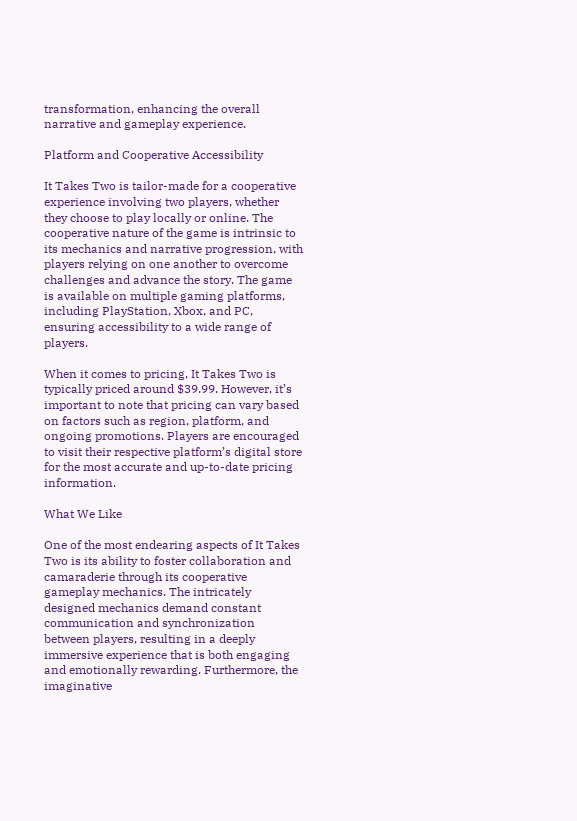transformation, enhancing the overall narrative and gameplay experience.

Platform and Cooperative Accessibility

It Takes Two is tailor-made for a cooperative experience involving two players, whether they choose to play locally or online. The cooperative nature of the game is intrinsic to its mechanics and narrative progression, with players relying on one another to overcome challenges and advance the story. The game is available on multiple gaming platforms, including PlayStation, Xbox, and PC, ensuring accessibility to a wide range of players.

When it comes to pricing, It Takes Two is typically priced around $39.99. However, it’s important to note that pricing can vary based on factors such as region, platform, and ongoing promotions. Players are encouraged to visit their respective platform’s digital store for the most accurate and up-to-date pricing information.

What We Like

One of the most endearing aspects of It Takes Two is its ability to foster collaboration and camaraderie through its cooperative gameplay mechanics. The intricately designed mechanics demand constant communication and synchronization between players, resulting in a deeply immersive experience that is both engaging and emotionally rewarding. Furthermore, the imaginative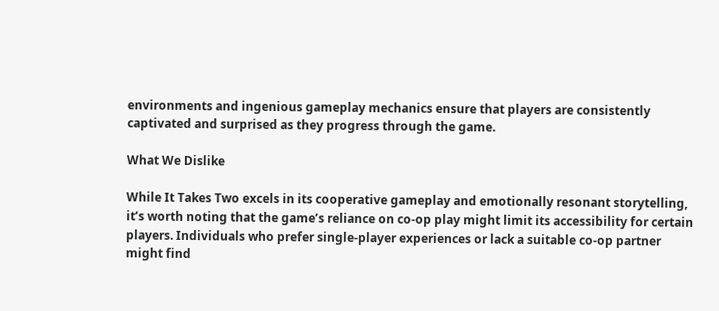environments and ingenious gameplay mechanics ensure that players are consistently captivated and surprised as they progress through the game.

What We Dislike

While It Takes Two excels in its cooperative gameplay and emotionally resonant storytelling, it’s worth noting that the game’s reliance on co-op play might limit its accessibility for certain players. Individuals who prefer single-player experiences or lack a suitable co-op partner might find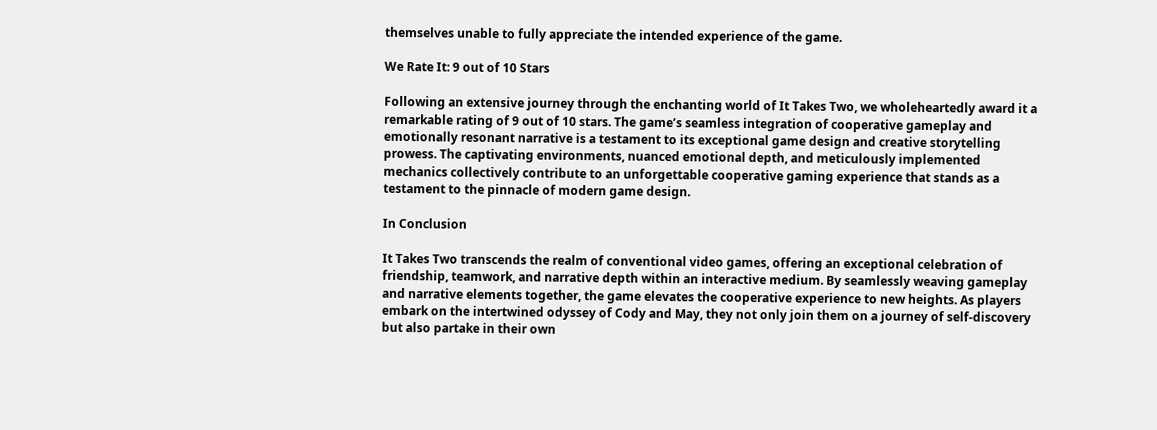themselves unable to fully appreciate the intended experience of the game.

We Rate It: 9 out of 10 Stars

Following an extensive journey through the enchanting world of It Takes Two, we wholeheartedly award it a remarkable rating of 9 out of 10 stars. The game’s seamless integration of cooperative gameplay and emotionally resonant narrative is a testament to its exceptional game design and creative storytelling prowess. The captivating environments, nuanced emotional depth, and meticulously implemented mechanics collectively contribute to an unforgettable cooperative gaming experience that stands as a testament to the pinnacle of modern game design.

In Conclusion

It Takes Two transcends the realm of conventional video games, offering an exceptional celebration of friendship, teamwork, and narrative depth within an interactive medium. By seamlessly weaving gameplay and narrative elements together, the game elevates the cooperative experience to new heights. As players embark on the intertwined odyssey of Cody and May, they not only join them on a journey of self-discovery but also partake in their own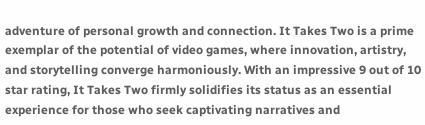adventure of personal growth and connection. It Takes Two is a prime exemplar of the potential of video games, where innovation, artistry, and storytelling converge harmoniously. With an impressive 9 out of 10 star rating, It Takes Two firmly solidifies its status as an essential experience for those who seek captivating narratives and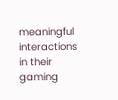meaningful interactions in their gaming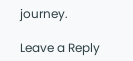journey.

Leave a Reply